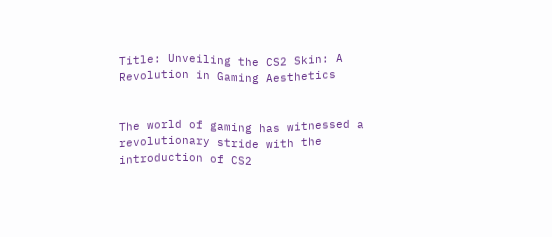Title: Unveiling the CS2 Skin: A Revolution in Gaming Aesthetics


The world of gaming has witnessed a revolutionary stride with the introduction of CS2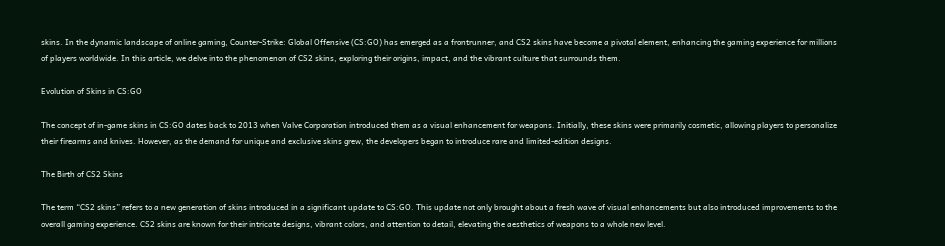skins. In the dynamic landscape of online gaming, Counter-Strike: Global Offensive (CS:GO) has emerged as a frontrunner, and CS2 skins have become a pivotal element, enhancing the gaming experience for millions of players worldwide. In this article, we delve into the phenomenon of CS2 skins, exploring their origins, impact, and the vibrant culture that surrounds them.

Evolution of Skins in CS:GO

The concept of in-game skins in CS:GO dates back to 2013 when Valve Corporation introduced them as a visual enhancement for weapons. Initially, these skins were primarily cosmetic, allowing players to personalize their firearms and knives. However, as the demand for unique and exclusive skins grew, the developers began to introduce rare and limited-edition designs.

The Birth of CS2 Skins

The term “CS2 skins” refers to a new generation of skins introduced in a significant update to CS:GO. This update not only brought about a fresh wave of visual enhancements but also introduced improvements to the overall gaming experience. CS2 skins are known for their intricate designs, vibrant colors, and attention to detail, elevating the aesthetics of weapons to a whole new level.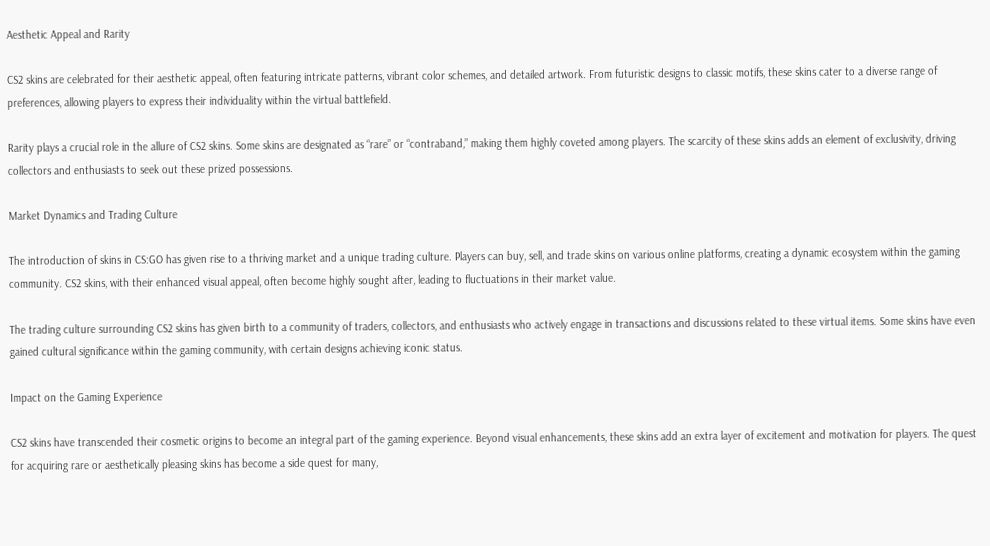Aesthetic Appeal and Rarity

CS2 skins are celebrated for their aesthetic appeal, often featuring intricate patterns, vibrant color schemes, and detailed artwork. From futuristic designs to classic motifs, these skins cater to a diverse range of preferences, allowing players to express their individuality within the virtual battlefield.

Rarity plays a crucial role in the allure of CS2 skins. Some skins are designated as “rare” or “contraband,” making them highly coveted among players. The scarcity of these skins adds an element of exclusivity, driving collectors and enthusiasts to seek out these prized possessions.

Market Dynamics and Trading Culture

The introduction of skins in CS:GO has given rise to a thriving market and a unique trading culture. Players can buy, sell, and trade skins on various online platforms, creating a dynamic ecosystem within the gaming community. CS2 skins, with their enhanced visual appeal, often become highly sought after, leading to fluctuations in their market value.

The trading culture surrounding CS2 skins has given birth to a community of traders, collectors, and enthusiasts who actively engage in transactions and discussions related to these virtual items. Some skins have even gained cultural significance within the gaming community, with certain designs achieving iconic status.

Impact on the Gaming Experience

CS2 skins have transcended their cosmetic origins to become an integral part of the gaming experience. Beyond visual enhancements, these skins add an extra layer of excitement and motivation for players. The quest for acquiring rare or aesthetically pleasing skins has become a side quest for many,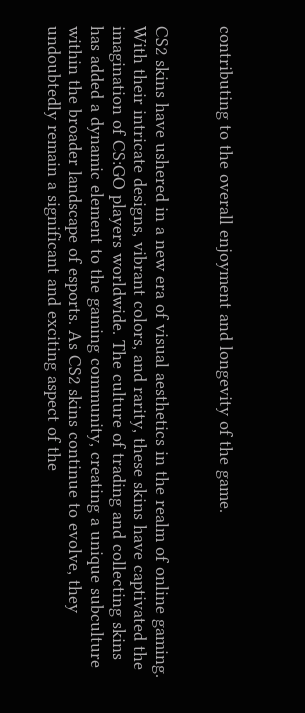contributing to the overall enjoyment and longevity of the game.


CS2 skins have ushered in a new era of visual aesthetics in the realm of online gaming. With their intricate designs, vibrant colors, and rarity, these skins have captivated the imagination of CS:GO players worldwide. The culture of trading and collecting skins has added a dynamic element to the gaming community, creating a unique subculture within the broader landscape of esports. As CS2 skins continue to evolve, they undoubtedly remain a significant and exciting aspect of the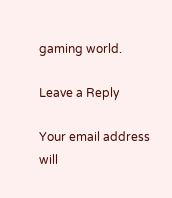gaming world.

Leave a Reply

Your email address will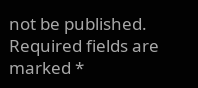not be published. Required fields are marked *